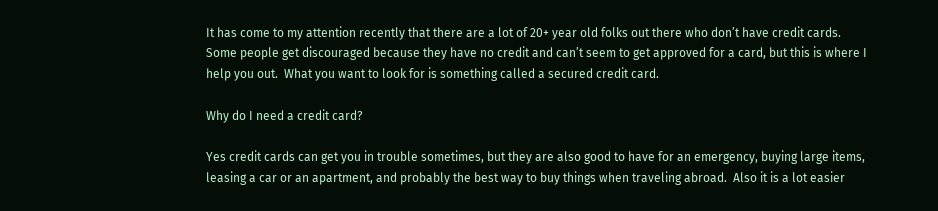It has come to my attention recently that there are a lot of 20+ year old folks out there who don’t have credit cards.  Some people get discouraged because they have no credit and can’t seem to get approved for a card, but this is where I help you out.  What you want to look for is something called a secured credit card.

Why do I need a credit card?

Yes credit cards can get you in trouble sometimes, but they are also good to have for an emergency, buying large items, leasing a car or an apartment, and probably the best way to buy things when traveling abroad.  Also it is a lot easier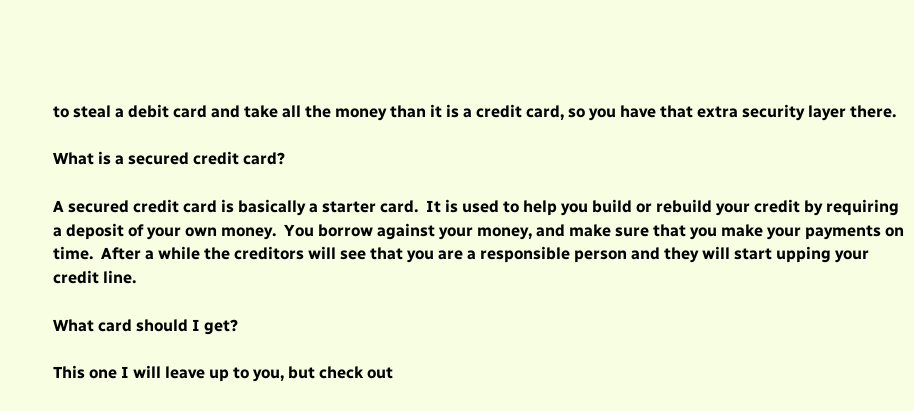to steal a debit card and take all the money than it is a credit card, so you have that extra security layer there.

What is a secured credit card?

A secured credit card is basically a starter card.  It is used to help you build or rebuild your credit by requiring a deposit of your own money.  You borrow against your money, and make sure that you make your payments on time.  After a while the creditors will see that you are a responsible person and they will start upping your credit line.

What card should I get?

This one I will leave up to you, but check out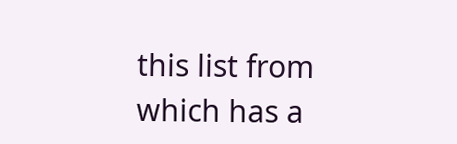this list from which has a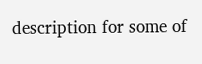description for some of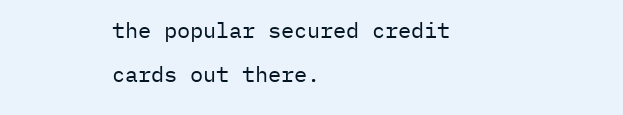the popular secured credit cards out there.